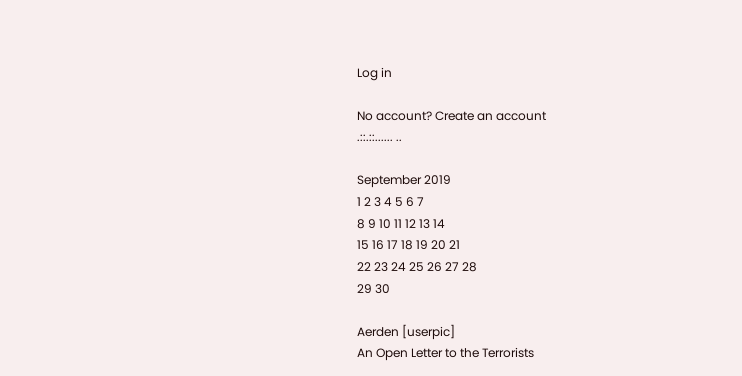Log in

No account? Create an account
.::.::...... ..

September 2019
1 2 3 4 5 6 7
8 9 10 11 12 13 14
15 16 17 18 19 20 21
22 23 24 25 26 27 28
29 30

Aerden [userpic]
An Open Letter to the Terrorists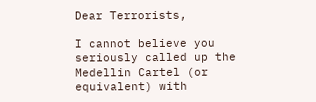Dear Terrorists,

I cannot believe you seriously called up the Medellin Cartel (or equivalent) with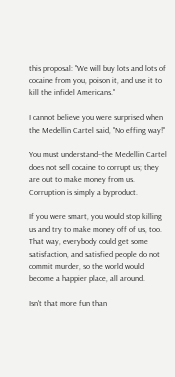this proposal: "We will buy lots and lots of cocaine from you, poison it, and use it to kill the infidel Americans."

I cannot believe you were surprised when the Medellin Cartel said, "No effing way!"

You must understand--the Medellin Cartel does not sell cocaine to corrupt us; they are out to make money from us. Corruption is simply a byproduct.

If you were smart, you would stop killing us and try to make money off of us, too. That way, everybody could get some satisfaction, and satisfied people do not commit murder, so the world would become a happier place, all around.

Isn't that more fun than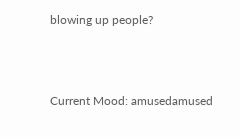blowing up people?



Current Mood: amusedamused